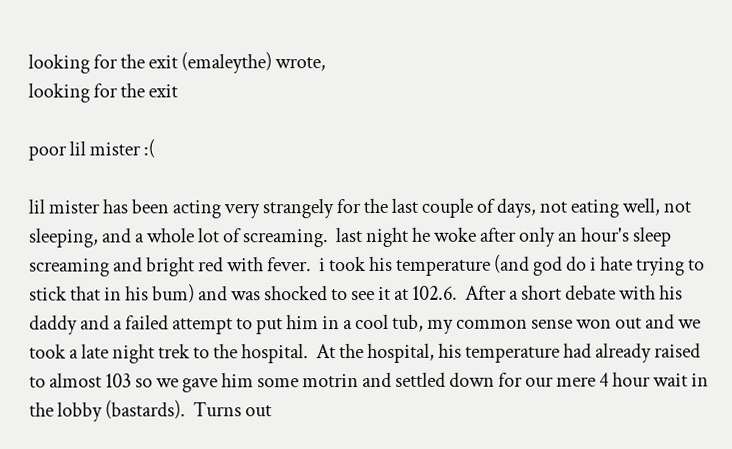looking for the exit (emaleythe) wrote,
looking for the exit

poor lil mister :(

lil mister has been acting very strangely for the last couple of days, not eating well, not sleeping, and a whole lot of screaming.  last night he woke after only an hour's sleep screaming and bright red with fever.  i took his temperature (and god do i hate trying to stick that in his bum) and was shocked to see it at 102.6.  After a short debate with his daddy and a failed attempt to put him in a cool tub, my common sense won out and we took a late night trek to the hospital.  At the hospital, his temperature had already raised to almost 103 so we gave him some motrin and settled down for our mere 4 hour wait in the lobby (bastards).  Turns out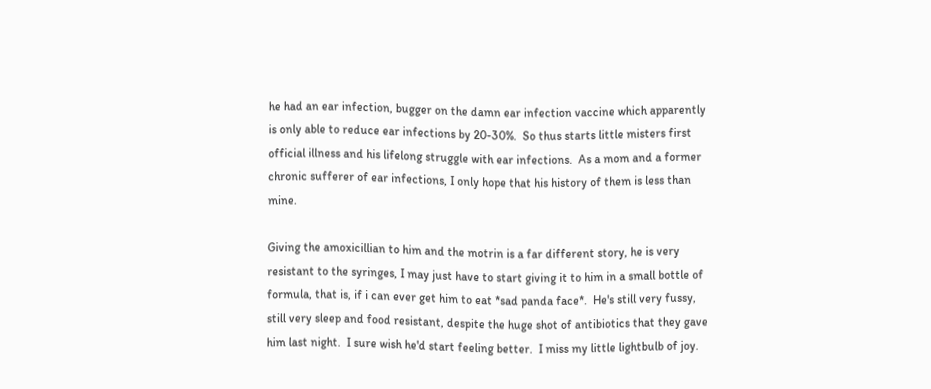he had an ear infection, bugger on the damn ear infection vaccine which apparently is only able to reduce ear infections by 20-30%.  So thus starts little misters first official illness and his lifelong struggle with ear infections.  As a mom and a former chronic sufferer of ear infections, I only hope that his history of them is less than mine.

Giving the amoxicillian to him and the motrin is a far different story, he is very resistant to the syringes, I may just have to start giving it to him in a small bottle of formula, that is, if i can ever get him to eat *sad panda face*.  He's still very fussy, still very sleep and food resistant, despite the huge shot of antibiotics that they gave him last night.  I sure wish he'd start feeling better.  I miss my little lightbulb of joy.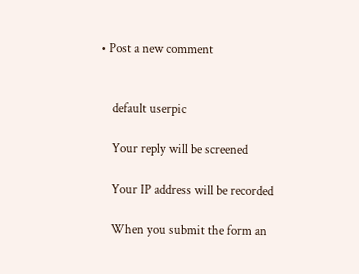• Post a new comment


    default userpic

    Your reply will be screened

    Your IP address will be recorded

    When you submit the form an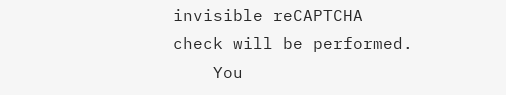invisible reCAPTCHA check will be performed.
    You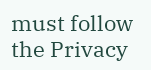must follow the Privacy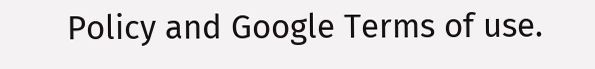Policy and Google Terms of use.